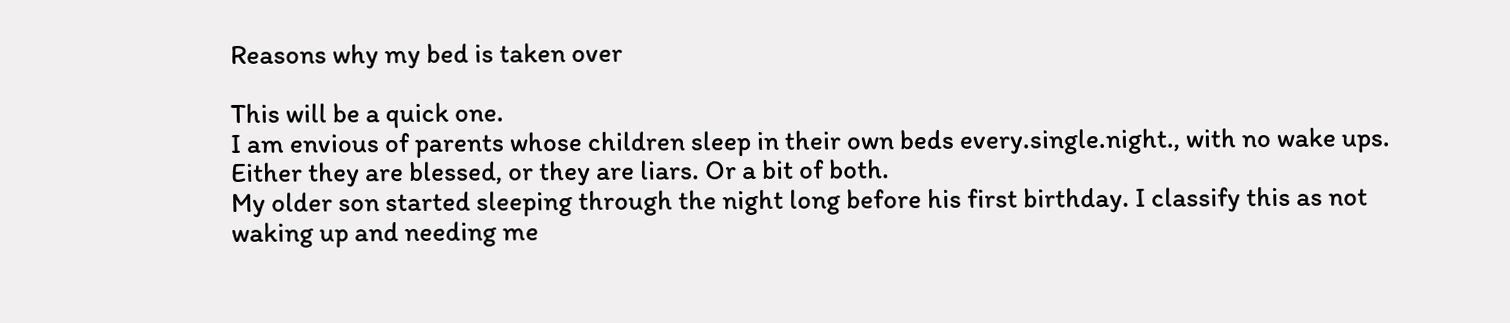Reasons why my bed is taken over

This will be a quick one.
I am envious of parents whose children sleep in their own beds every.single.night., with no wake ups. Either they are blessed, or they are liars. Or a bit of both.
My older son started sleeping through the night long before his first birthday. I classify this as not waking up and needing me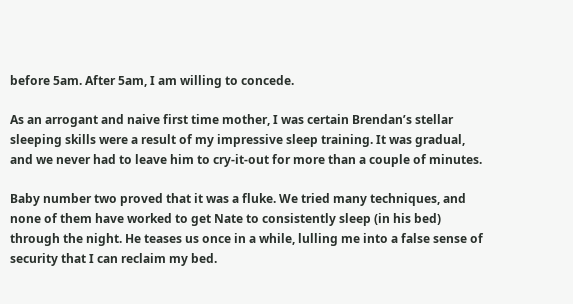before 5am. After 5am, I am willing to concede.

As an arrogant and naive first time mother, I was certain Brendan’s stellar sleeping skills were a result of my impressive sleep training. It was gradual, and we never had to leave him to cry-it-out for more than a couple of minutes.

Baby number two proved that it was a fluke. We tried many techniques, and none of them have worked to get Nate to consistently sleep (in his bed) through the night. He teases us once in a while, lulling me into a false sense of security that I can reclaim my bed.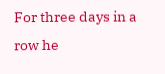For three days in a row he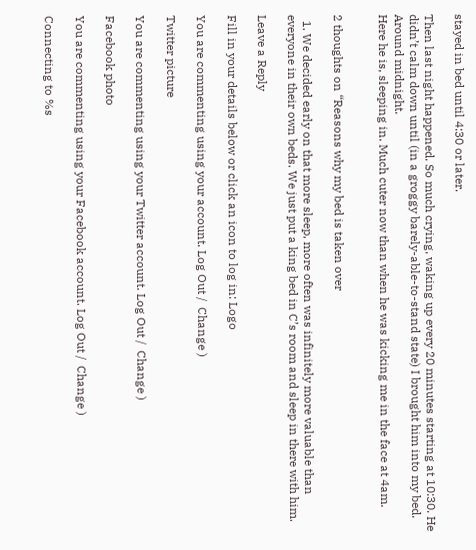stayed in bed until 4:30 or later.

Then last night happened. So much crying, waking up every 20 minutes starting at 10:30. He didn’t calm down until (in a groggy barely-able-to-stand state) I brought him into my bed. Around midnight.
Here he is, sleeping in. Much cuter now than when he was kicking me in the face at 4am.


2 thoughts on “Reasons why my bed is taken over

  1. We decided early on that more sleep, more often was infinitely more valuable than everyone in their own beds. We just put a king bed in C’s room and sleep in there with him.

Leave a Reply

Fill in your details below or click an icon to log in: Logo

You are commenting using your account. Log Out /  Change )

Twitter picture

You are commenting using your Twitter account. Log Out /  Change )

Facebook photo

You are commenting using your Facebook account. Log Out /  Change )

Connecting to %s